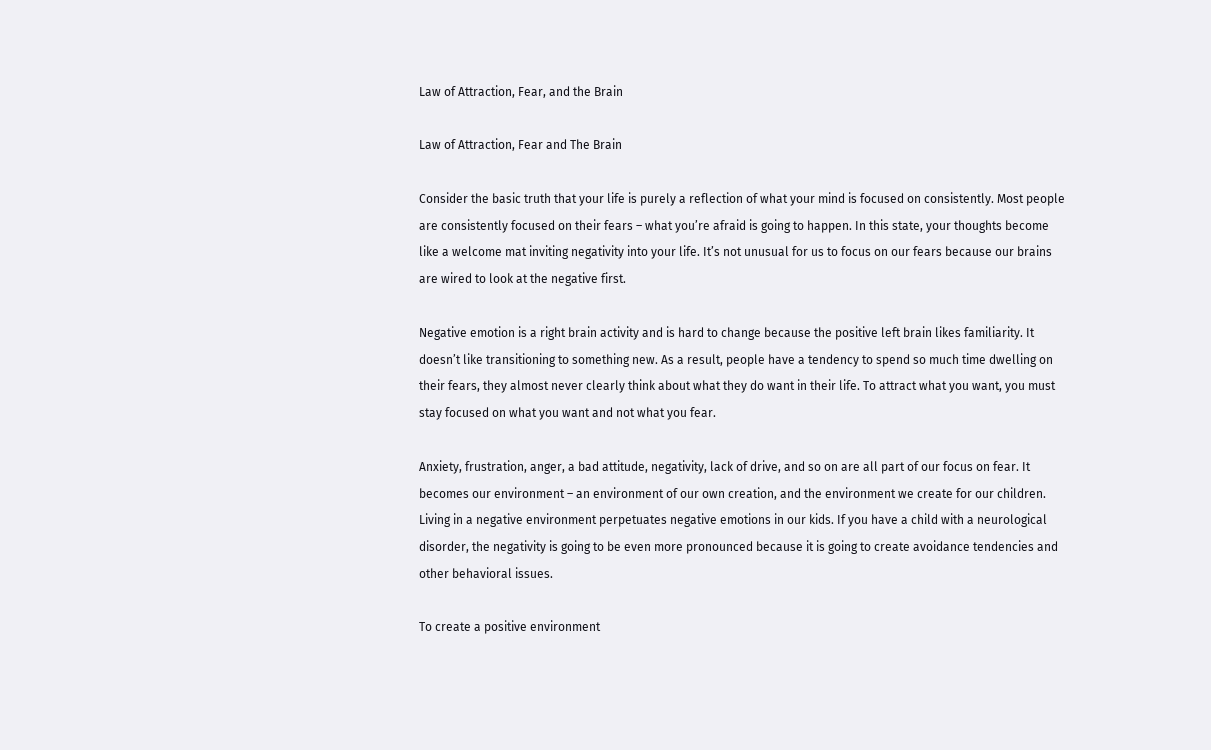Law of Attraction, Fear, and the Brain

Law of Attraction, Fear and The Brain

Consider the basic truth that your life is purely a reflection of what your mind is focused on consistently. Most people are consistently focused on their fears – what you’re afraid is going to happen. In this state, your thoughts become like a welcome mat inviting negativity into your life. It’s not unusual for us to focus on our fears because our brains are wired to look at the negative first.

Negative emotion is a right brain activity and is hard to change because the positive left brain likes familiarity. It doesn’t like transitioning to something new. As a result, people have a tendency to spend so much time dwelling on their fears, they almost never clearly think about what they do want in their life. To attract what you want, you must stay focused on what you want and not what you fear.

Anxiety, frustration, anger, a bad attitude, negativity, lack of drive, and so on are all part of our focus on fear. It becomes our environment – an environment of our own creation, and the environment we create for our children. Living in a negative environment perpetuates negative emotions in our kids. If you have a child with a neurological disorder, the negativity is going to be even more pronounced because it is going to create avoidance tendencies and other behavioral issues.

To create a positive environment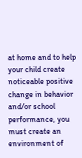at home and to help your child create noticeable positive change in behavior and/or school performance, you must create an environment of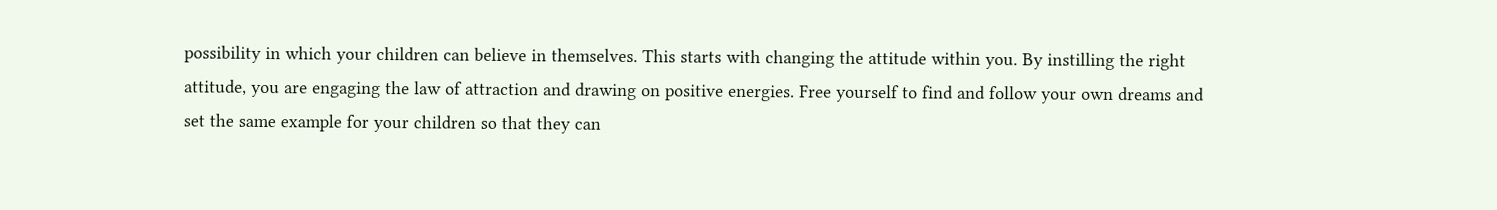possibility in which your children can believe in themselves. This starts with changing the attitude within you. By instilling the right attitude, you are engaging the law of attraction and drawing on positive energies. Free yourself to find and follow your own dreams and set the same example for your children so that they can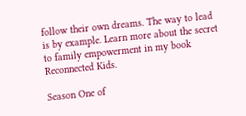follow their own dreams. The way to lead is by example. Learn more about the secret to family empowerment in my book Reconnected Kids.

Season One of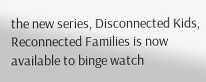the new series, Disconnected Kids, Reconnected Families is now available to binge watch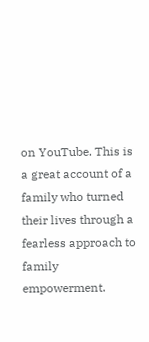on YouTube. This is a great account of a family who turned their lives through a fearless approach to family empowerment.